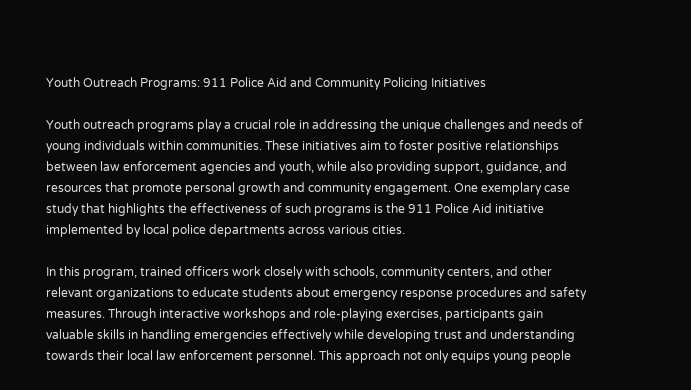Youth Outreach Programs: 911 Police Aid and Community Policing Initiatives

Youth outreach programs play a crucial role in addressing the unique challenges and needs of young individuals within communities. These initiatives aim to foster positive relationships between law enforcement agencies and youth, while also providing support, guidance, and resources that promote personal growth and community engagement. One exemplary case study that highlights the effectiveness of such programs is the 911 Police Aid initiative implemented by local police departments across various cities.

In this program, trained officers work closely with schools, community centers, and other relevant organizations to educate students about emergency response procedures and safety measures. Through interactive workshops and role-playing exercises, participants gain valuable skills in handling emergencies effectively while developing trust and understanding towards their local law enforcement personnel. This approach not only equips young people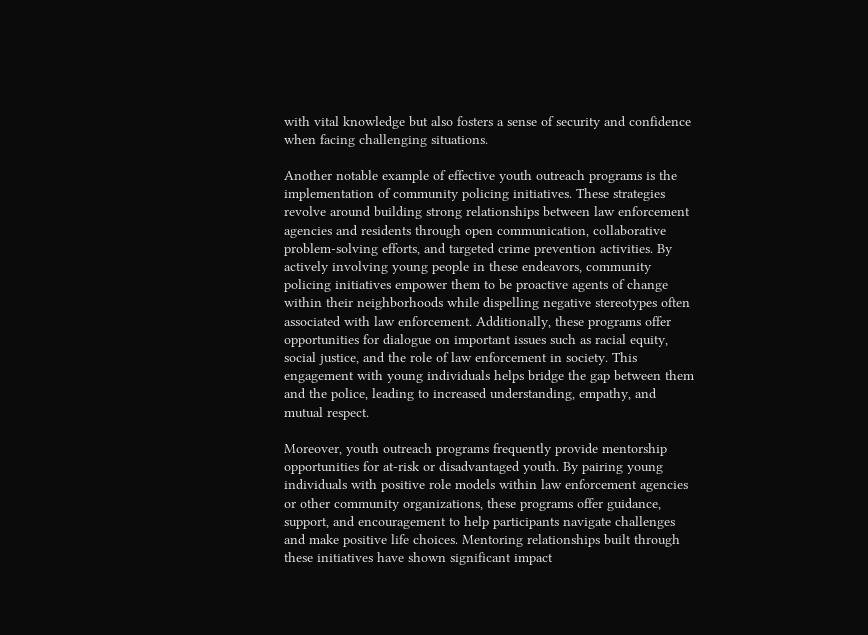with vital knowledge but also fosters a sense of security and confidence when facing challenging situations.

Another notable example of effective youth outreach programs is the implementation of community policing initiatives. These strategies revolve around building strong relationships between law enforcement agencies and residents through open communication, collaborative problem-solving efforts, and targeted crime prevention activities. By actively involving young people in these endeavors, community policing initiatives empower them to be proactive agents of change within their neighborhoods while dispelling negative stereotypes often associated with law enforcement. Additionally, these programs offer opportunities for dialogue on important issues such as racial equity, social justice, and the role of law enforcement in society. This engagement with young individuals helps bridge the gap between them and the police, leading to increased understanding, empathy, and mutual respect.

Moreover, youth outreach programs frequently provide mentorship opportunities for at-risk or disadvantaged youth. By pairing young individuals with positive role models within law enforcement agencies or other community organizations, these programs offer guidance, support, and encouragement to help participants navigate challenges and make positive life choices. Mentoring relationships built through these initiatives have shown significant impact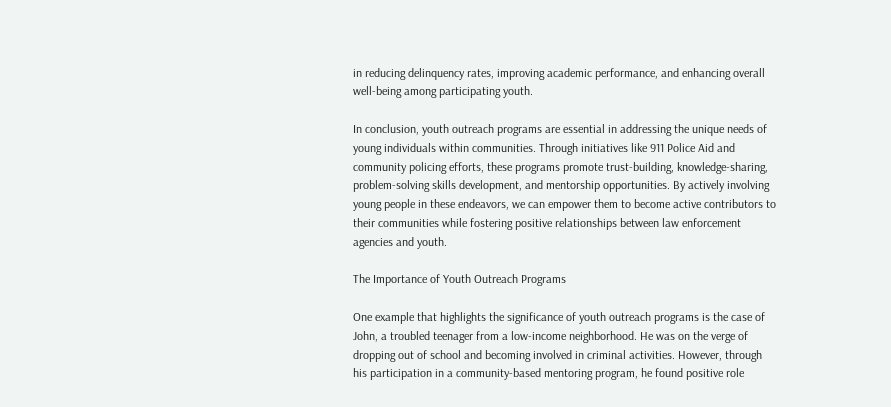in reducing delinquency rates, improving academic performance, and enhancing overall well-being among participating youth.

In conclusion, youth outreach programs are essential in addressing the unique needs of young individuals within communities. Through initiatives like 911 Police Aid and community policing efforts, these programs promote trust-building, knowledge-sharing, problem-solving skills development, and mentorship opportunities. By actively involving young people in these endeavors, we can empower them to become active contributors to their communities while fostering positive relationships between law enforcement agencies and youth.

The Importance of Youth Outreach Programs

One example that highlights the significance of youth outreach programs is the case of John, a troubled teenager from a low-income neighborhood. He was on the verge of dropping out of school and becoming involved in criminal activities. However, through his participation in a community-based mentoring program, he found positive role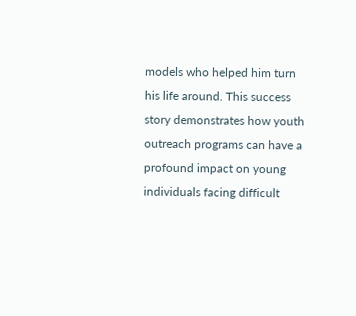models who helped him turn his life around. This success story demonstrates how youth outreach programs can have a profound impact on young individuals facing difficult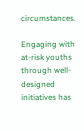circumstances.

Engaging with at-risk youths through well-designed initiatives has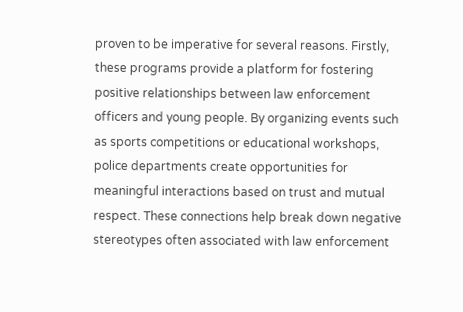proven to be imperative for several reasons. Firstly, these programs provide a platform for fostering positive relationships between law enforcement officers and young people. By organizing events such as sports competitions or educational workshops, police departments create opportunities for meaningful interactions based on trust and mutual respect. These connections help break down negative stereotypes often associated with law enforcement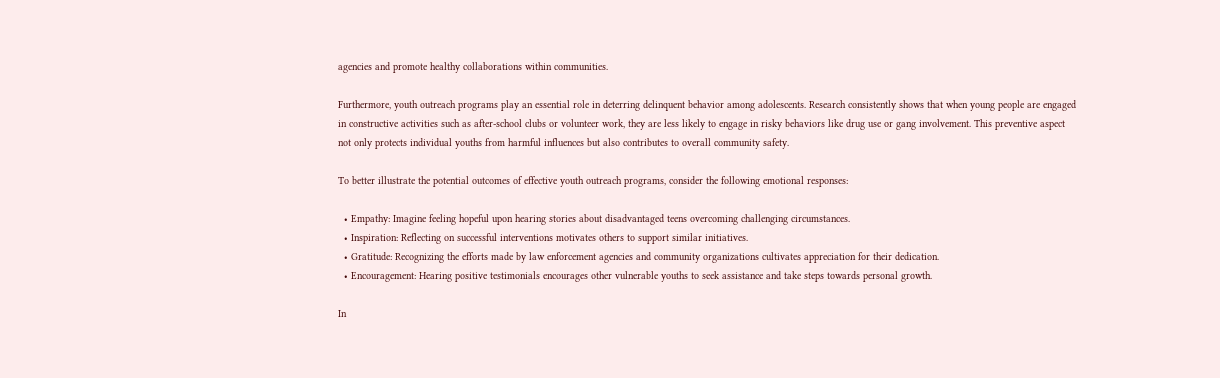agencies and promote healthy collaborations within communities.

Furthermore, youth outreach programs play an essential role in deterring delinquent behavior among adolescents. Research consistently shows that when young people are engaged in constructive activities such as after-school clubs or volunteer work, they are less likely to engage in risky behaviors like drug use or gang involvement. This preventive aspect not only protects individual youths from harmful influences but also contributes to overall community safety.

To better illustrate the potential outcomes of effective youth outreach programs, consider the following emotional responses:

  • Empathy: Imagine feeling hopeful upon hearing stories about disadvantaged teens overcoming challenging circumstances.
  • Inspiration: Reflecting on successful interventions motivates others to support similar initiatives.
  • Gratitude: Recognizing the efforts made by law enforcement agencies and community organizations cultivates appreciation for their dedication.
  • Encouragement: Hearing positive testimonials encourages other vulnerable youths to seek assistance and take steps towards personal growth.

In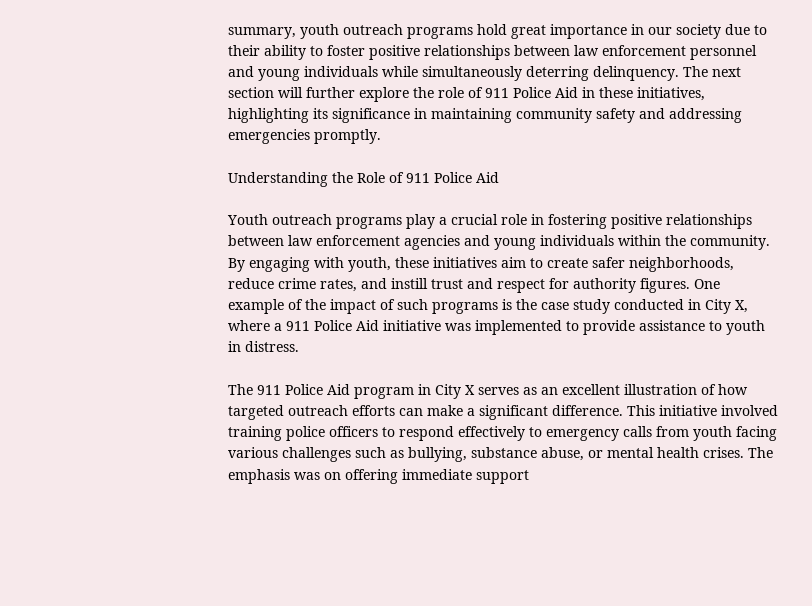summary, youth outreach programs hold great importance in our society due to their ability to foster positive relationships between law enforcement personnel and young individuals while simultaneously deterring delinquency. The next section will further explore the role of 911 Police Aid in these initiatives, highlighting its significance in maintaining community safety and addressing emergencies promptly.

Understanding the Role of 911 Police Aid

Youth outreach programs play a crucial role in fostering positive relationships between law enforcement agencies and young individuals within the community. By engaging with youth, these initiatives aim to create safer neighborhoods, reduce crime rates, and instill trust and respect for authority figures. One example of the impact of such programs is the case study conducted in City X, where a 911 Police Aid initiative was implemented to provide assistance to youth in distress.

The 911 Police Aid program in City X serves as an excellent illustration of how targeted outreach efforts can make a significant difference. This initiative involved training police officers to respond effectively to emergency calls from youth facing various challenges such as bullying, substance abuse, or mental health crises. The emphasis was on offering immediate support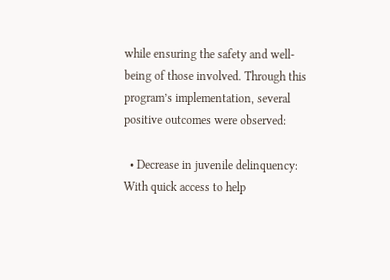while ensuring the safety and well-being of those involved. Through this program’s implementation, several positive outcomes were observed:

  • Decrease in juvenile delinquency: With quick access to help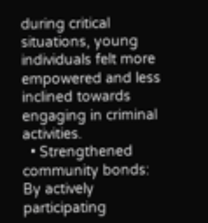during critical situations, young individuals felt more empowered and less inclined towards engaging in criminal activities.
  • Strengthened community bonds: By actively participating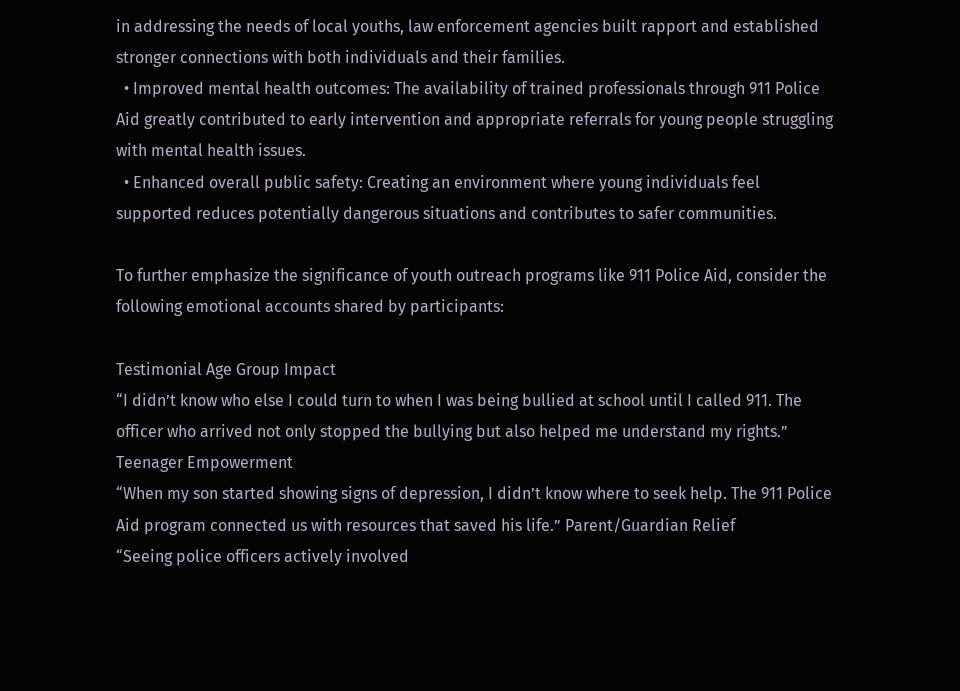in addressing the needs of local youths, law enforcement agencies built rapport and established stronger connections with both individuals and their families.
  • Improved mental health outcomes: The availability of trained professionals through 911 Police Aid greatly contributed to early intervention and appropriate referrals for young people struggling with mental health issues.
  • Enhanced overall public safety: Creating an environment where young individuals feel supported reduces potentially dangerous situations and contributes to safer communities.

To further emphasize the significance of youth outreach programs like 911 Police Aid, consider the following emotional accounts shared by participants:

Testimonial Age Group Impact
“I didn’t know who else I could turn to when I was being bullied at school until I called 911. The officer who arrived not only stopped the bullying but also helped me understand my rights.” Teenager Empowerment
“When my son started showing signs of depression, I didn’t know where to seek help. The 911 Police Aid program connected us with resources that saved his life.” Parent/Guardian Relief
“Seeing police officers actively involved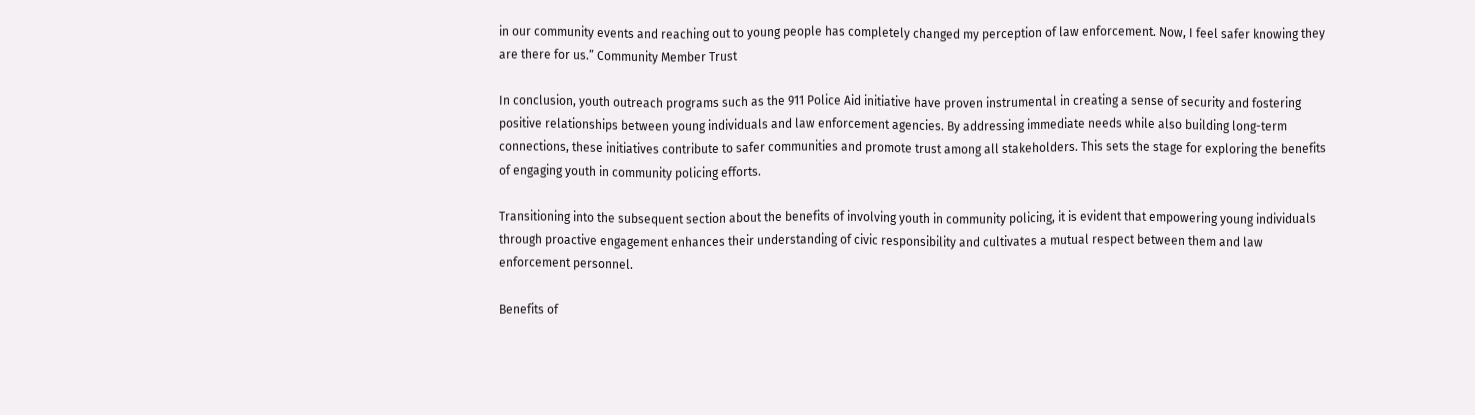in our community events and reaching out to young people has completely changed my perception of law enforcement. Now, I feel safer knowing they are there for us.” Community Member Trust

In conclusion, youth outreach programs such as the 911 Police Aid initiative have proven instrumental in creating a sense of security and fostering positive relationships between young individuals and law enforcement agencies. By addressing immediate needs while also building long-term connections, these initiatives contribute to safer communities and promote trust among all stakeholders. This sets the stage for exploring the benefits of engaging youth in community policing efforts.

Transitioning into the subsequent section about the benefits of involving youth in community policing, it is evident that empowering young individuals through proactive engagement enhances their understanding of civic responsibility and cultivates a mutual respect between them and law enforcement personnel.

Benefits of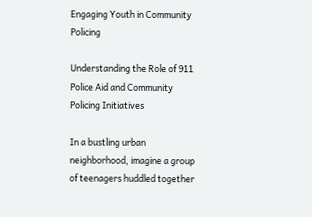Engaging Youth in Community Policing

Understanding the Role of 911 Police Aid and Community Policing Initiatives

In a bustling urban neighborhood, imagine a group of teenagers huddled together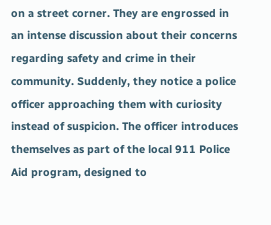on a street corner. They are engrossed in an intense discussion about their concerns regarding safety and crime in their community. Suddenly, they notice a police officer approaching them with curiosity instead of suspicion. The officer introduces themselves as part of the local 911 Police Aid program, designed to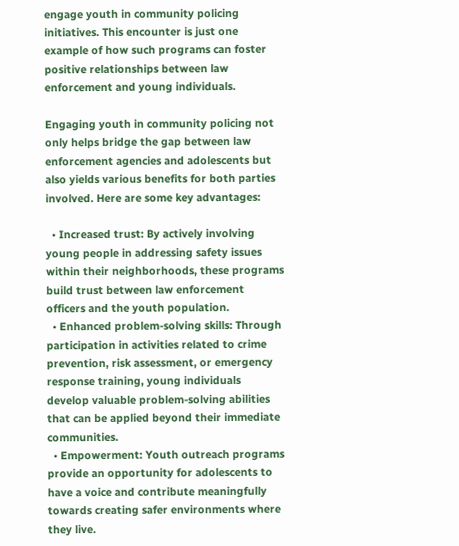engage youth in community policing initiatives. This encounter is just one example of how such programs can foster positive relationships between law enforcement and young individuals.

Engaging youth in community policing not only helps bridge the gap between law enforcement agencies and adolescents but also yields various benefits for both parties involved. Here are some key advantages:

  • Increased trust: By actively involving young people in addressing safety issues within their neighborhoods, these programs build trust between law enforcement officers and the youth population.
  • Enhanced problem-solving skills: Through participation in activities related to crime prevention, risk assessment, or emergency response training, young individuals develop valuable problem-solving abilities that can be applied beyond their immediate communities.
  • Empowerment: Youth outreach programs provide an opportunity for adolescents to have a voice and contribute meaningfully towards creating safer environments where they live.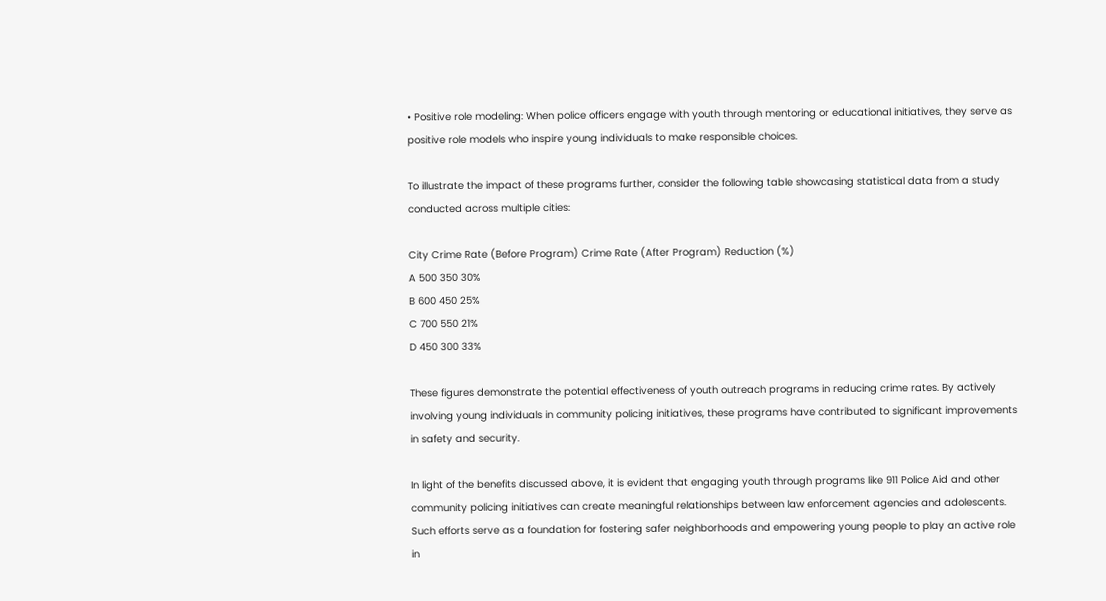• Positive role modeling: When police officers engage with youth through mentoring or educational initiatives, they serve as positive role models who inspire young individuals to make responsible choices.

To illustrate the impact of these programs further, consider the following table showcasing statistical data from a study conducted across multiple cities:

City Crime Rate (Before Program) Crime Rate (After Program) Reduction (%)
A 500 350 30%
B 600 450 25%
C 700 550 21%
D 450 300 33%

These figures demonstrate the potential effectiveness of youth outreach programs in reducing crime rates. By actively involving young individuals in community policing initiatives, these programs have contributed to significant improvements in safety and security.

In light of the benefits discussed above, it is evident that engaging youth through programs like 911 Police Aid and other community policing initiatives can create meaningful relationships between law enforcement agencies and adolescents. Such efforts serve as a foundation for fostering safer neighborhoods and empowering young people to play an active role in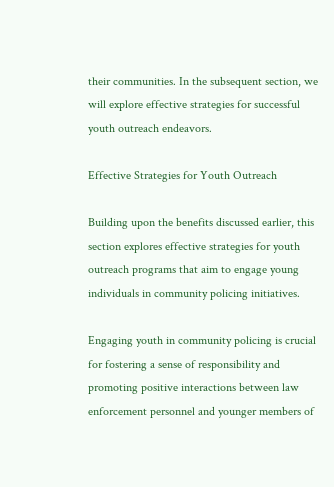their communities. In the subsequent section, we will explore effective strategies for successful youth outreach endeavors.

Effective Strategies for Youth Outreach

Building upon the benefits discussed earlier, this section explores effective strategies for youth outreach programs that aim to engage young individuals in community policing initiatives.

Engaging youth in community policing is crucial for fostering a sense of responsibility and promoting positive interactions between law enforcement personnel and younger members of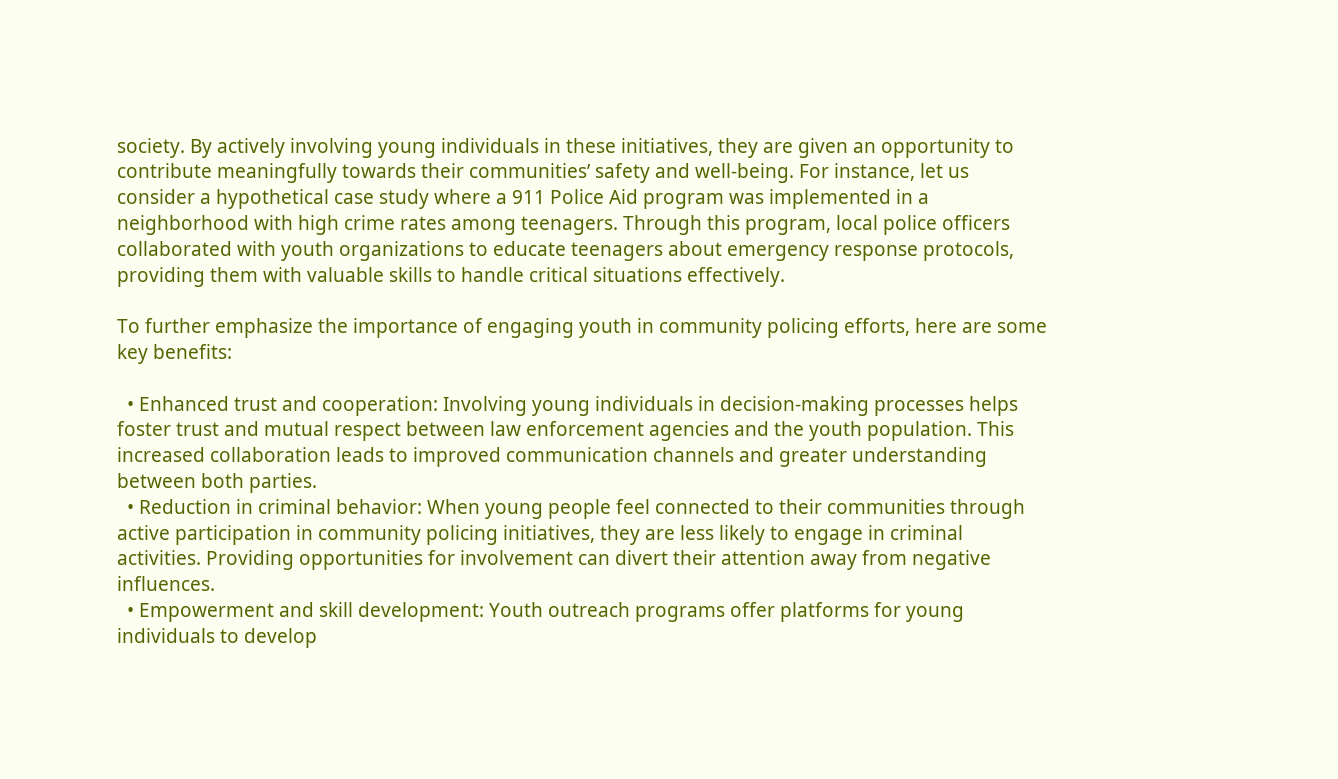society. By actively involving young individuals in these initiatives, they are given an opportunity to contribute meaningfully towards their communities’ safety and well-being. For instance, let us consider a hypothetical case study where a 911 Police Aid program was implemented in a neighborhood with high crime rates among teenagers. Through this program, local police officers collaborated with youth organizations to educate teenagers about emergency response protocols, providing them with valuable skills to handle critical situations effectively.

To further emphasize the importance of engaging youth in community policing efforts, here are some key benefits:

  • Enhanced trust and cooperation: Involving young individuals in decision-making processes helps foster trust and mutual respect between law enforcement agencies and the youth population. This increased collaboration leads to improved communication channels and greater understanding between both parties.
  • Reduction in criminal behavior: When young people feel connected to their communities through active participation in community policing initiatives, they are less likely to engage in criminal activities. Providing opportunities for involvement can divert their attention away from negative influences.
  • Empowerment and skill development: Youth outreach programs offer platforms for young individuals to develop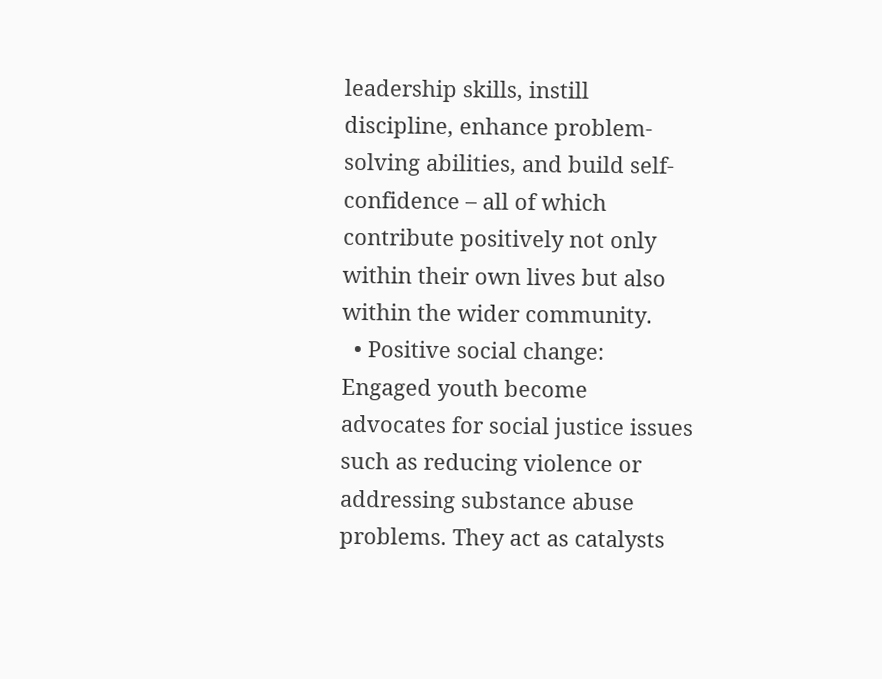leadership skills, instill discipline, enhance problem-solving abilities, and build self-confidence – all of which contribute positively not only within their own lives but also within the wider community.
  • Positive social change: Engaged youth become advocates for social justice issues such as reducing violence or addressing substance abuse problems. They act as catalysts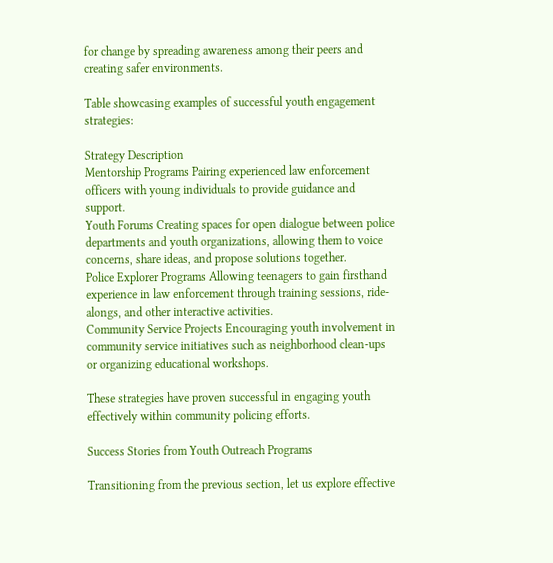for change by spreading awareness among their peers and creating safer environments.

Table showcasing examples of successful youth engagement strategies:

Strategy Description
Mentorship Programs Pairing experienced law enforcement officers with young individuals to provide guidance and support.
Youth Forums Creating spaces for open dialogue between police departments and youth organizations, allowing them to voice concerns, share ideas, and propose solutions together.
Police Explorer Programs Allowing teenagers to gain firsthand experience in law enforcement through training sessions, ride-alongs, and other interactive activities.
Community Service Projects Encouraging youth involvement in community service initiatives such as neighborhood clean-ups or organizing educational workshops.

These strategies have proven successful in engaging youth effectively within community policing efforts.

Success Stories from Youth Outreach Programs

Transitioning from the previous section, let us explore effective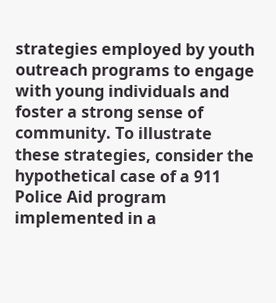strategies employed by youth outreach programs to engage with young individuals and foster a strong sense of community. To illustrate these strategies, consider the hypothetical case of a 911 Police Aid program implemented in a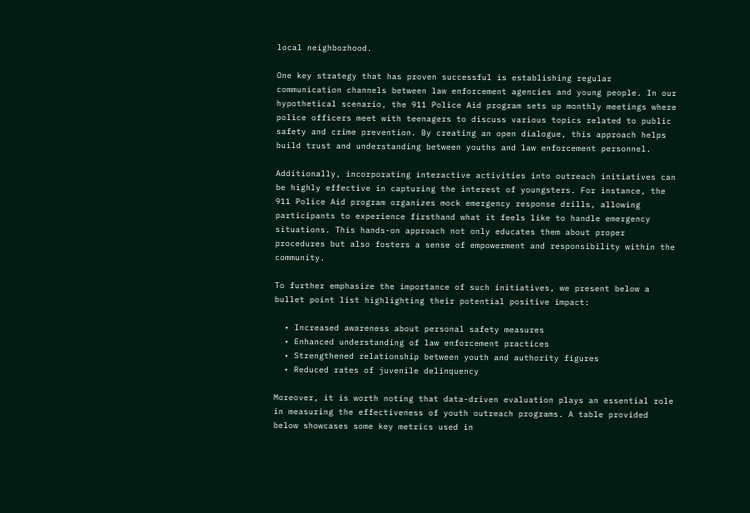local neighborhood.

One key strategy that has proven successful is establishing regular communication channels between law enforcement agencies and young people. In our hypothetical scenario, the 911 Police Aid program sets up monthly meetings where police officers meet with teenagers to discuss various topics related to public safety and crime prevention. By creating an open dialogue, this approach helps build trust and understanding between youths and law enforcement personnel.

Additionally, incorporating interactive activities into outreach initiatives can be highly effective in capturing the interest of youngsters. For instance, the 911 Police Aid program organizes mock emergency response drills, allowing participants to experience firsthand what it feels like to handle emergency situations. This hands-on approach not only educates them about proper procedures but also fosters a sense of empowerment and responsibility within the community.

To further emphasize the importance of such initiatives, we present below a bullet point list highlighting their potential positive impact:

  • Increased awareness about personal safety measures
  • Enhanced understanding of law enforcement practices
  • Strengthened relationship between youth and authority figures
  • Reduced rates of juvenile delinquency

Moreover, it is worth noting that data-driven evaluation plays an essential role in measuring the effectiveness of youth outreach programs. A table provided below showcases some key metrics used in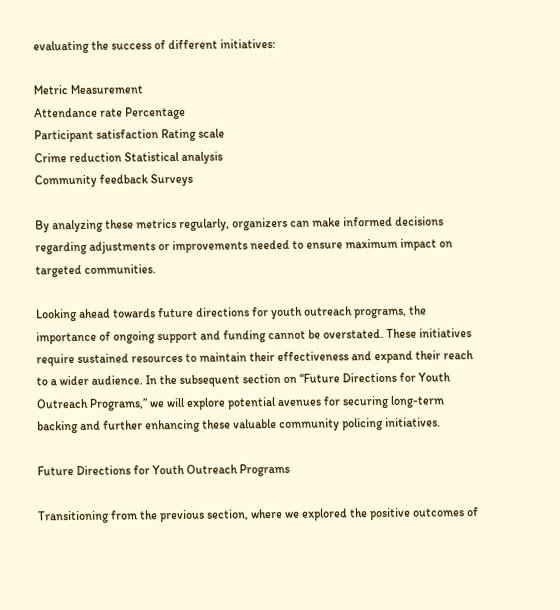evaluating the success of different initiatives:

Metric Measurement
Attendance rate Percentage
Participant satisfaction Rating scale
Crime reduction Statistical analysis
Community feedback Surveys

By analyzing these metrics regularly, organizers can make informed decisions regarding adjustments or improvements needed to ensure maximum impact on targeted communities.

Looking ahead towards future directions for youth outreach programs, the importance of ongoing support and funding cannot be overstated. These initiatives require sustained resources to maintain their effectiveness and expand their reach to a wider audience. In the subsequent section on “Future Directions for Youth Outreach Programs,” we will explore potential avenues for securing long-term backing and further enhancing these valuable community policing initiatives.

Future Directions for Youth Outreach Programs

Transitioning from the previous section, where we explored the positive outcomes of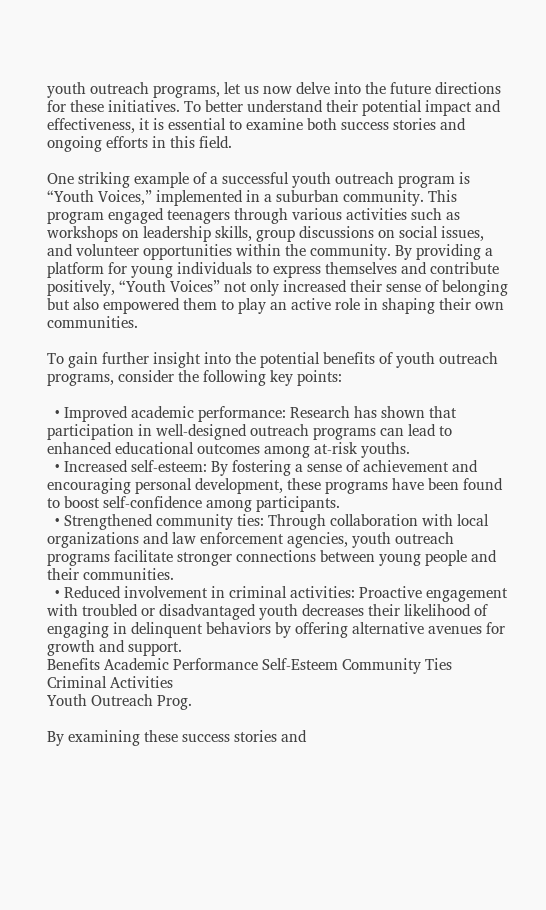youth outreach programs, let us now delve into the future directions for these initiatives. To better understand their potential impact and effectiveness, it is essential to examine both success stories and ongoing efforts in this field.

One striking example of a successful youth outreach program is “Youth Voices,” implemented in a suburban community. This program engaged teenagers through various activities such as workshops on leadership skills, group discussions on social issues, and volunteer opportunities within the community. By providing a platform for young individuals to express themselves and contribute positively, “Youth Voices” not only increased their sense of belonging but also empowered them to play an active role in shaping their own communities.

To gain further insight into the potential benefits of youth outreach programs, consider the following key points:

  • Improved academic performance: Research has shown that participation in well-designed outreach programs can lead to enhanced educational outcomes among at-risk youths.
  • Increased self-esteem: By fostering a sense of achievement and encouraging personal development, these programs have been found to boost self-confidence among participants.
  • Strengthened community ties: Through collaboration with local organizations and law enforcement agencies, youth outreach programs facilitate stronger connections between young people and their communities.
  • Reduced involvement in criminal activities: Proactive engagement with troubled or disadvantaged youth decreases their likelihood of engaging in delinquent behaviors by offering alternative avenues for growth and support.
Benefits Academic Performance Self-Esteem Community Ties Criminal Activities
Youth Outreach Prog.

By examining these success stories and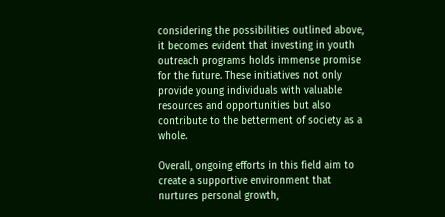considering the possibilities outlined above, it becomes evident that investing in youth outreach programs holds immense promise for the future. These initiatives not only provide young individuals with valuable resources and opportunities but also contribute to the betterment of society as a whole.

Overall, ongoing efforts in this field aim to create a supportive environment that nurtures personal growth,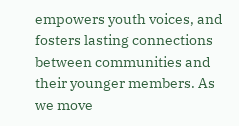empowers youth voices, and fosters lasting connections between communities and their younger members. As we move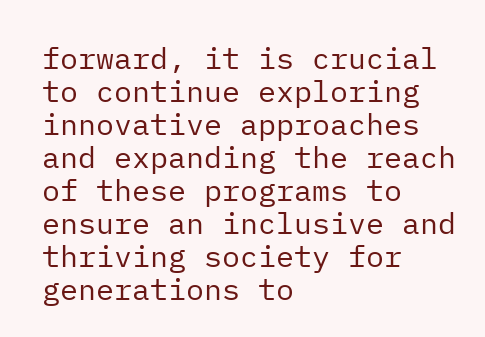forward, it is crucial to continue exploring innovative approaches and expanding the reach of these programs to ensure an inclusive and thriving society for generations to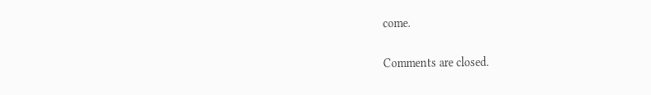come.

Comments are closed.